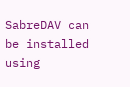SabreDAV can be installed using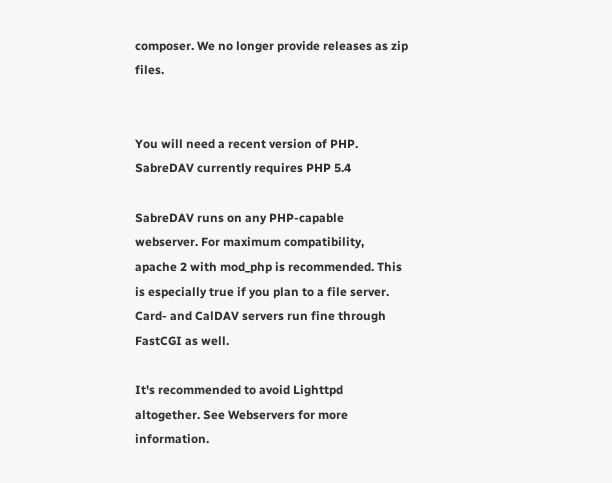composer. We no longer provide releases as zip files.


You will need a recent version of PHP. SabreDAV currently requires PHP 5.4

SabreDAV runs on any PHP-capable webserver. For maximum compatibility, apache 2 with mod_php is recommended. This is especially true if you plan to a file server. Card- and CalDAV servers run fine through FastCGI as well.

It's recommended to avoid Lighttpd altogether. See Webservers for more information.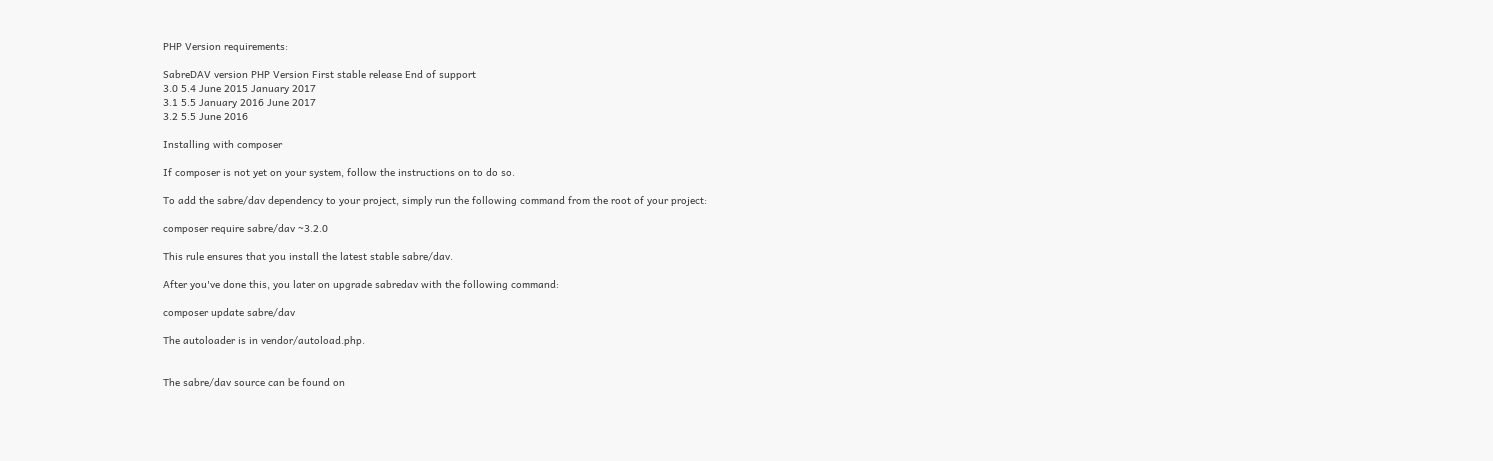PHP Version requirements:

SabreDAV version PHP Version First stable release End of support
3.0 5.4 June 2015 January 2017
3.1 5.5 January 2016 June 2017
3.2 5.5 June 2016

Installing with composer

If composer is not yet on your system, follow the instructions on to do so.

To add the sabre/dav dependency to your project, simply run the following command from the root of your project:

composer require sabre/dav ~3.2.0

This rule ensures that you install the latest stable sabre/dav.

After you've done this, you later on upgrade sabredav with the following command:

composer update sabre/dav

The autoloader is in vendor/autoload.php.


The sabre/dav source can be found on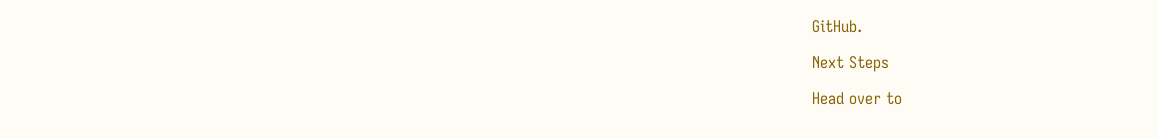GitHub.

Next Steps

Head over to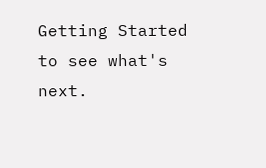Getting Started to see what's next.